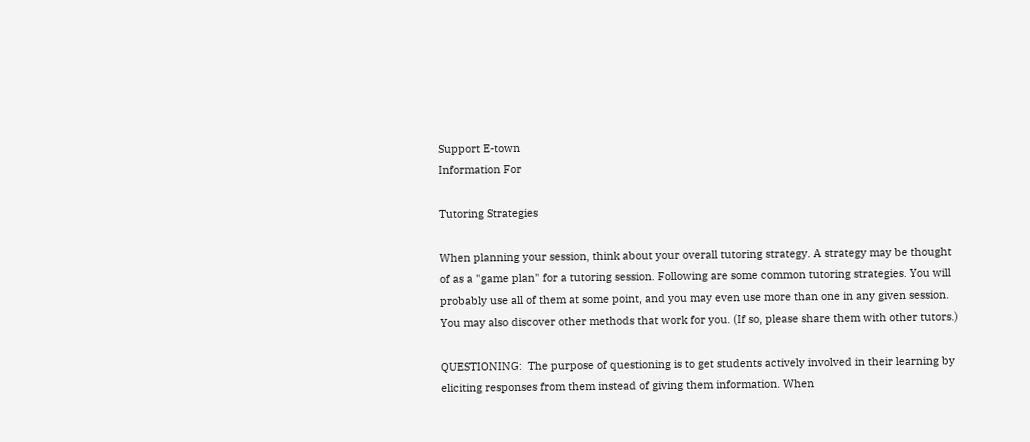Support E-town
Information For

Tutoring Strategies

When planning your session, think about your overall tutoring strategy. A strategy may be thought of as a "game plan" for a tutoring session. Following are some common tutoring strategies. You will probably use all of them at some point, and you may even use more than one in any given session. You may also discover other methods that work for you. (If so, please share them with other tutors.)

QUESTIONING:  The purpose of questioning is to get students actively involved in their learning by eliciting responses from them instead of giving them information. When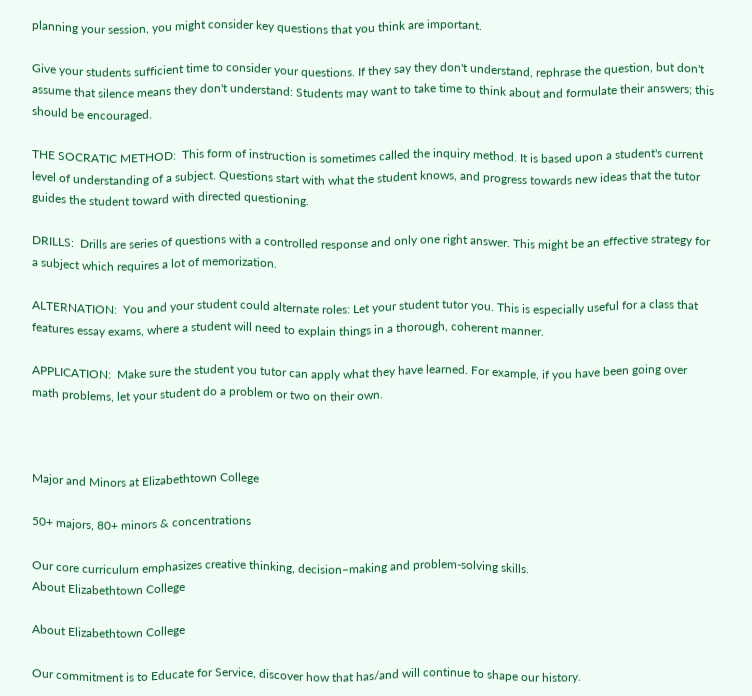planning your session, you might consider key questions that you think are important.

Give your students sufficient time to consider your questions. If they say they don't understand, rephrase the question, but don't assume that silence means they don't understand: Students may want to take time to think about and formulate their answers; this should be encouraged.

THE SOCRATIC METHOD:  This form of instruction is sometimes called the inquiry method. It is based upon a student's current level of understanding of a subject. Questions start with what the student knows, and progress towards new ideas that the tutor guides the student toward with directed questioning.

DRILLS:  Drills are series of questions with a controlled response and only one right answer. This might be an effective strategy for a subject which requires a lot of memorization.

ALTERNATION:  You and your student could alternate roles: Let your student tutor you. This is especially useful for a class that features essay exams, where a student will need to explain things in a thorough, coherent manner.

APPLICATION:  Make sure the student you tutor can apply what they have learned. For example, if you have been going over math problems, let your student do a problem or two on their own.



Major and Minors at Elizabethtown College

50+ majors, 80+ minors & concentrations

Our core curriculum emphasizes creative thinking, decision–making and problem-solving skills.
About Elizabethtown College

About Elizabethtown College

Our commitment is to Educate for Service, discover how that has/and will continue to shape our history.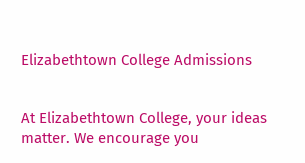Elizabethtown College Admissions


At Elizabethtown College, your ideas matter. We encourage you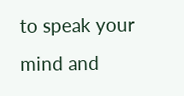to speak your mind and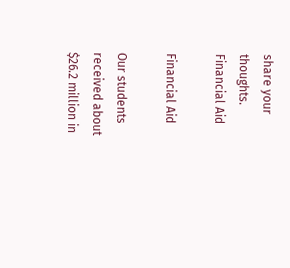share your thoughts.
Financial Aid

Financial Aid

Our students received about $26.2 million in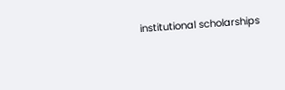institutional scholarships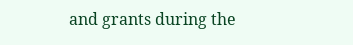and grants during the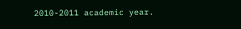2010-2011 academic year.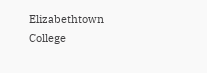Elizabethtown College